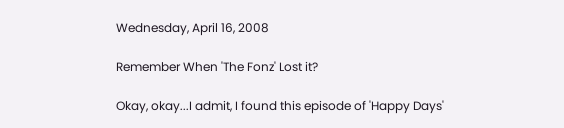Wednesday, April 16, 2008

Remember When 'The Fonz' Lost it?

Okay, okay...I admit, I found this episode of 'Happy Days'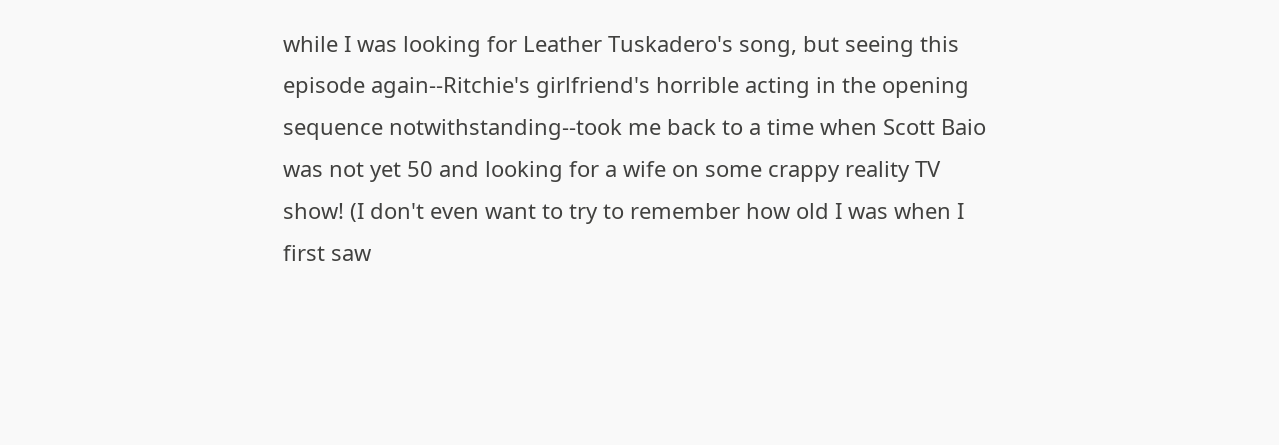while I was looking for Leather Tuskadero's song, but seeing this episode again--Ritchie's girlfriend's horrible acting in the opening sequence notwithstanding--took me back to a time when Scott Baio was not yet 50 and looking for a wife on some crappy reality TV show! (I don't even want to try to remember how old I was when I first saw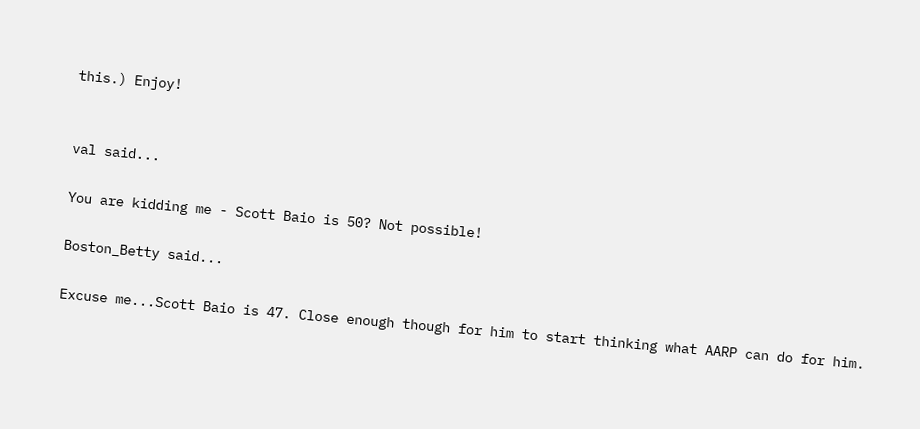this.) Enjoy!


val said...

You are kidding me - Scott Baio is 50? Not possible!

Boston_Betty said...

Excuse me...Scott Baio is 47. Close enough though for him to start thinking what AARP can do for him.